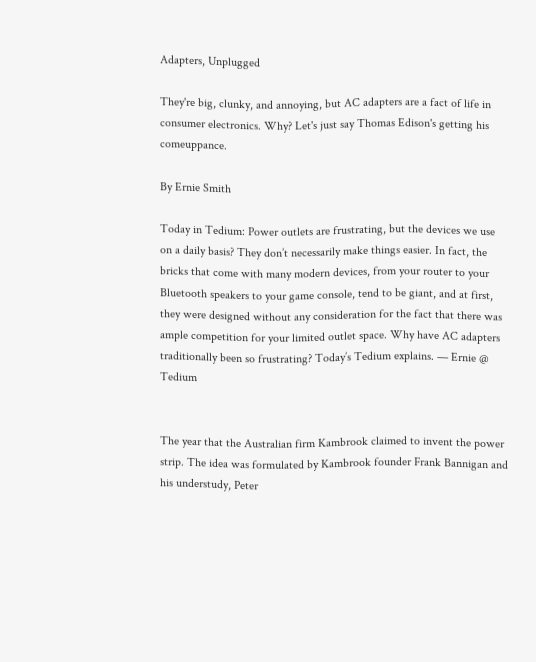Adapters, Unplugged

They're big, clunky, and annoying, but AC adapters are a fact of life in consumer electronics. Why? Let's just say Thomas Edison's getting his comeuppance.

By Ernie Smith

Today in Tedium: Power outlets are frustrating, but the devices we use on a daily basis? They don’t necessarily make things easier. In fact, the bricks that come with many modern devices, from your router to your Bluetooth speakers to your game console, tend to be giant, and at first, they were designed without any consideration for the fact that there was ample competition for your limited outlet space. Why have AC adapters traditionally been so frustrating? Today’s Tedium explains. — Ernie @ Tedium


The year that the Australian firm Kambrook claimed to invent the power strip. The idea was formulated by Kambrook founder Frank Bannigan and his understudy, Peter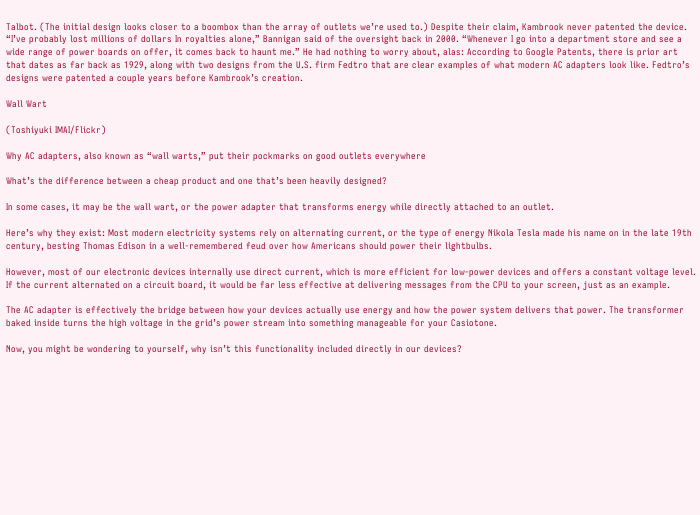Talbot. (The initial design looks closer to a boombox than the array of outlets we’re used to.) Despite their claim, Kambrook never patented the device. “I’ve probably lost millions of dollars In royalties alone,” Bannigan said of the oversight back in 2000. “Whenever I go into a department store and see a wide range of power boards on offer, it comes back to haunt me.” He had nothing to worry about, alas: According to Google Patents, there is prior art that dates as far back as 1929, along with two designs from the U.S. firm Fedtro that are clear examples of what modern AC adapters look like. Fedtro’s designs were patented a couple years before Kambrook’s creation.

Wall Wart

(Toshiyuki IMAI/Flickr)

Why AC adapters, also known as “wall warts,” put their pockmarks on good outlets everywhere

What’s the difference between a cheap product and one that’s been heavily designed?

In some cases, it may be the wall wart, or the power adapter that transforms energy while directly attached to an outlet.

Here’s why they exist: Most modern electricity systems rely on alternating current, or the type of energy Nikola Tesla made his name on in the late 19th century, besting Thomas Edison in a well-remembered feud over how Americans should power their lightbulbs.

However, most of our electronic devices internally use direct current, which is more efficient for low-power devices and offers a constant voltage level. If the current alternated on a circuit board, it would be far less effective at delivering messages from the CPU to your screen, just as an example.

The AC adapter is effectively the bridge between how your devices actually use energy and how the power system delivers that power. The transformer baked inside turns the high voltage in the grid’s power stream into something manageable for your Casiotone.

Now, you might be wondering to yourself, why isn’t this functionality included directly in our devices?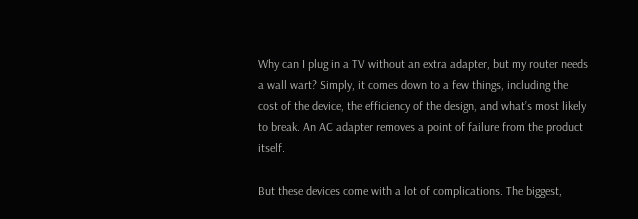Why can I plug in a TV without an extra adapter, but my router needs a wall wart? Simply, it comes down to a few things, including the cost of the device, the efficiency of the design, and what’s most likely to break. An AC adapter removes a point of failure from the product itself.

But these devices come with a lot of complications. The biggest,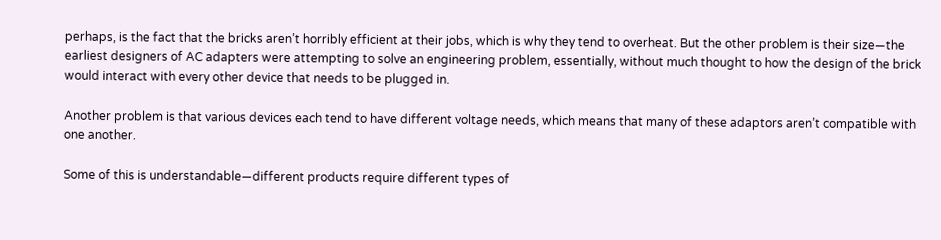perhaps, is the fact that the bricks aren’t horribly efficient at their jobs, which is why they tend to overheat. But the other problem is their size—the earliest designers of AC adapters were attempting to solve an engineering problem, essentially, without much thought to how the design of the brick would interact with every other device that needs to be plugged in.

Another problem is that various devices each tend to have different voltage needs, which means that many of these adaptors aren’t compatible with one another.

Some of this is understandable—different products require different types of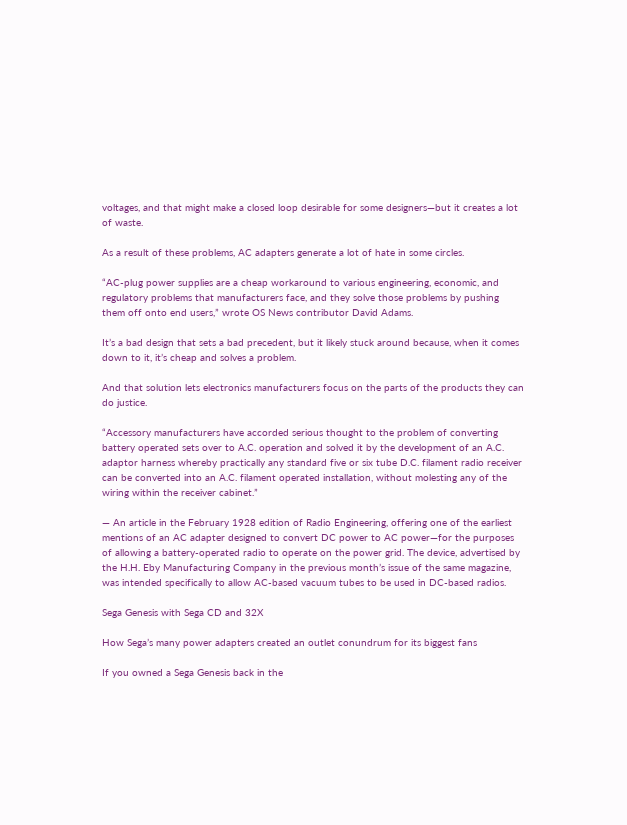voltages, and that might make a closed loop desirable for some designers—but it creates a lot of waste.

As a result of these problems, AC adapters generate a lot of hate in some circles.

“AC-plug power supplies are a cheap workaround to various engineering, economic, and regulatory problems that manufacturers face, and they solve those problems by pushing them off onto end users,” wrote OS News contributor David Adams.

It’s a bad design that sets a bad precedent, but it likely stuck around because, when it comes down to it, it’s cheap and solves a problem.

And that solution lets electronics manufacturers focus on the parts of the products they can do justice.

“Accessory manufacturers have accorded serious thought to the problem of converting battery operated sets over to A.C. operation and solved it by the development of an A.C. adaptor harness whereby practically any standard five or six tube D.C. filament radio receiver can be converted into an A.C. filament operated installation, without molesting any of the wiring within the receiver cabinet.”

— An article in the February 1928 edition of Radio Engineering, offering one of the earliest mentions of an AC adapter designed to convert DC power to AC power—for the purposes of allowing a battery-operated radio to operate on the power grid. The device, advertised by the H.H. Eby Manufacturing Company in the previous month’s issue of the same magazine, was intended specifically to allow AC-based vacuum tubes to be used in DC-based radios.

Sega Genesis with Sega CD and 32X

How Sega’s many power adapters created an outlet conundrum for its biggest fans

If you owned a Sega Genesis back in the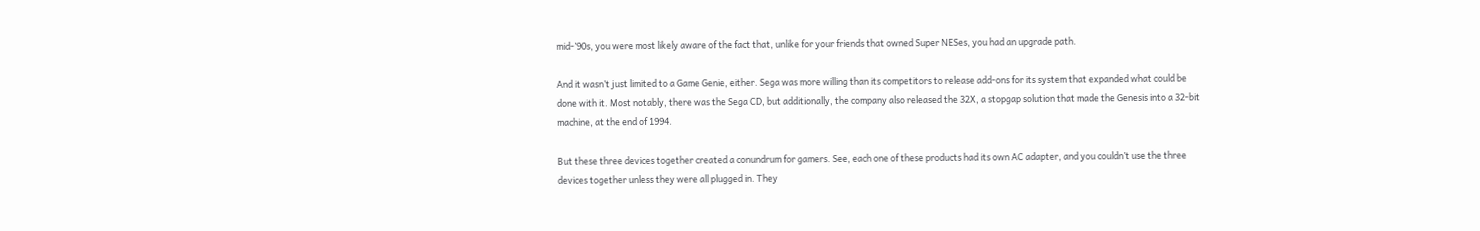mid-’90s, you were most likely aware of the fact that, unlike for your friends that owned Super NESes, you had an upgrade path.

And it wasn’t just limited to a Game Genie, either. Sega was more willing than its competitors to release add-ons for its system that expanded what could be done with it. Most notably, there was the Sega CD, but additionally, the company also released the 32X, a stopgap solution that made the Genesis into a 32-bit machine, at the end of 1994.

But these three devices together created a conundrum for gamers. See, each one of these products had its own AC adapter, and you couldn’t use the three devices together unless they were all plugged in. They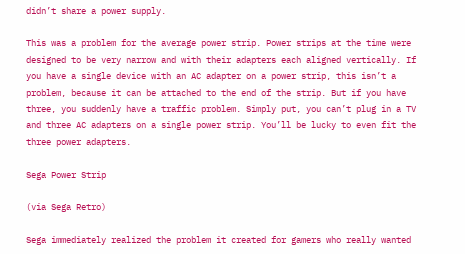didn’t share a power supply.

This was a problem for the average power strip. Power strips at the time were designed to be very narrow and with their adapters each aligned vertically. If you have a single device with an AC adapter on a power strip, this isn’t a problem, because it can be attached to the end of the strip. But if you have three, you suddenly have a traffic problem. Simply put, you can’t plug in a TV and three AC adapters on a single power strip. You’ll be lucky to even fit the three power adapters.

Sega Power Strip

(via Sega Retro)

Sega immediately realized the problem it created for gamers who really wanted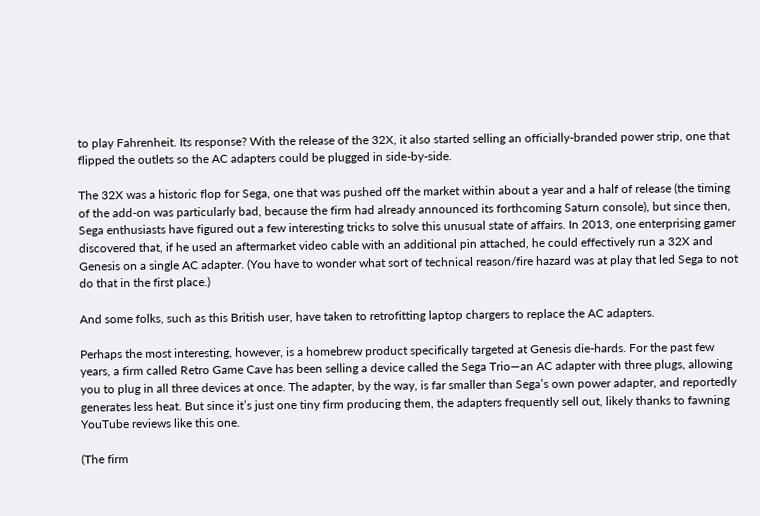to play Fahrenheit. Its response? With the release of the 32X, it also started selling an officially-branded power strip, one that flipped the outlets so the AC adapters could be plugged in side-by-side.

The 32X was a historic flop for Sega, one that was pushed off the market within about a year and a half of release (the timing of the add-on was particularly bad, because the firm had already announced its forthcoming Saturn console), but since then, Sega enthusiasts have figured out a few interesting tricks to solve this unusual state of affairs. In 2013, one enterprising gamer discovered that, if he used an aftermarket video cable with an additional pin attached, he could effectively run a 32X and Genesis on a single AC adapter. (You have to wonder what sort of technical reason/fire hazard was at play that led Sega to not do that in the first place.)

And some folks, such as this British user, have taken to retrofitting laptop chargers to replace the AC adapters.

Perhaps the most interesting, however, is a homebrew product specifically targeted at Genesis die-hards. For the past few years, a firm called Retro Game Cave has been selling a device called the Sega Trio—an AC adapter with three plugs, allowing you to plug in all three devices at once. The adapter, by the way, is far smaller than Sega’s own power adapter, and reportedly generates less heat. But since it’s just one tiny firm producing them, the adapters frequently sell out, likely thanks to fawning YouTube reviews like this one.

(The firm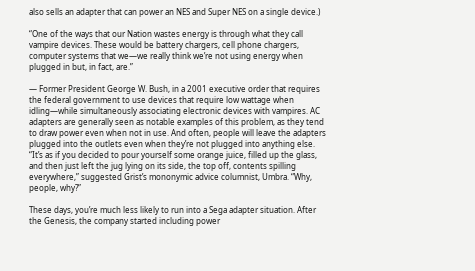also sells an adapter that can power an NES and Super NES on a single device.)

“One of the ways that our Nation wastes energy is through what they call vampire devices. These would be battery chargers, cell phone chargers, computer systems that we—we really think we’re not using energy when plugged in but, in fact, are.”

— Former President George W. Bush, in a 2001 executive order that requires the federal government to use devices that require low wattage when idling—while simultaneously associating electronic devices with vampires. AC adapters are generally seen as notable examples of this problem, as they tend to draw power even when not in use. And often, people will leave the adapters plugged into the outlets even when they’re not plugged into anything else. “It’s as if you decided to pour yourself some orange juice, filled up the glass, and then just left the jug lying on its side, the top off, contents spilling everywhere,” suggested Grist’s mononymic advice columnist, Umbra. “Why, people, why?”

These days, you’re much less likely to run into a Sega adapter situation. After the Genesis, the company started including power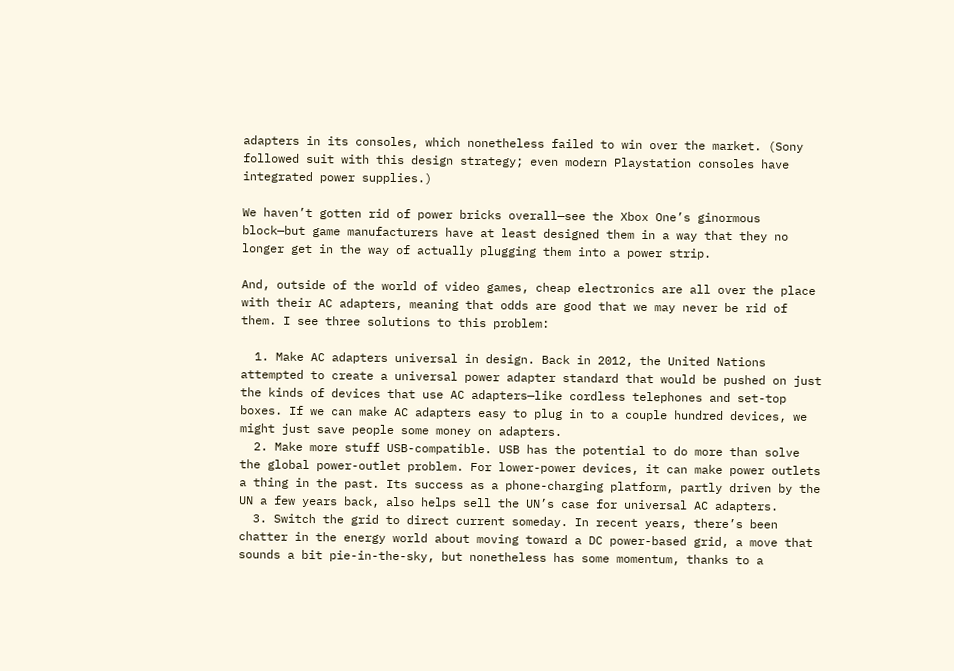adapters in its consoles, which nonetheless failed to win over the market. (Sony followed suit with this design strategy; even modern Playstation consoles have integrated power supplies.)

We haven’t gotten rid of power bricks overall—see the Xbox One’s ginormous block—but game manufacturers have at least designed them in a way that they no longer get in the way of actually plugging them into a power strip.

And, outside of the world of video games, cheap electronics are all over the place with their AC adapters, meaning that odds are good that we may never be rid of them. I see three solutions to this problem:

  1. Make AC adapters universal in design. Back in 2012, the United Nations attempted to create a universal power adapter standard that would be pushed on just the kinds of devices that use AC adapters—like cordless telephones and set-top boxes. If we can make AC adapters easy to plug in to a couple hundred devices, we might just save people some money on adapters.
  2. Make more stuff USB-compatible. USB has the potential to do more than solve the global power-outlet problem. For lower-power devices, it can make power outlets a thing in the past. Its success as a phone-charging platform, partly driven by the UN a few years back, also helps sell the UN’s case for universal AC adapters.
  3. Switch the grid to direct current someday. In recent years, there’s been chatter in the energy world about moving toward a DC power-based grid, a move that sounds a bit pie-in-the-sky, but nonetheless has some momentum, thanks to a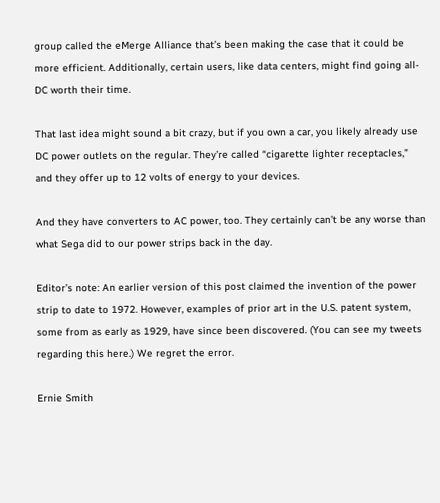group called the eMerge Alliance that’s been making the case that it could be more efficient. Additionally, certain users, like data centers, might find going all-DC worth their time.

That last idea might sound a bit crazy, but if you own a car, you likely already use DC power outlets on the regular. They’re called “cigarette lighter receptacles,” and they offer up to 12 volts of energy to your devices.

And they have converters to AC power, too. They certainly can’t be any worse than what Sega did to our power strips back in the day.

Editor’s note: An earlier version of this post claimed the invention of the power strip to date to 1972. However, examples of prior art in the U.S. patent system, some from as early as 1929, have since been discovered. (You can see my tweets regarding this here.) We regret the error.

Ernie Smith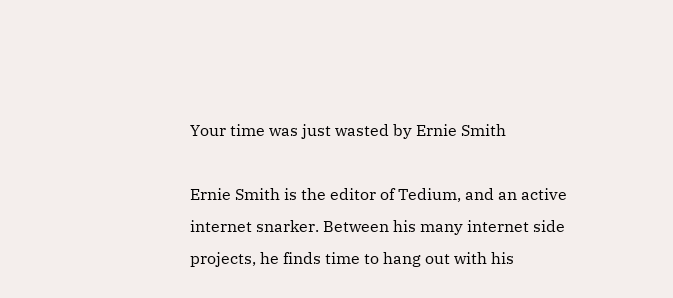Your time was just wasted by Ernie Smith

Ernie Smith is the editor of Tedium, and an active internet snarker. Between his many internet side projects, he finds time to hang out with his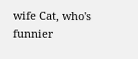wife Cat, who's funnier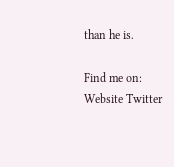than he is.

Find me on: Website Twitter